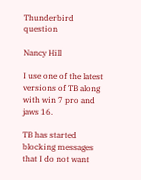Thunderbird question

Nancy Hill

I use one of the latest versions of TB along with win 7 pro and jaws 16.

TB has started blocking messages that I do not want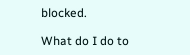blocked.

What do I do to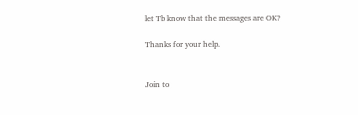let Tb know that the messages are OK?

Thanks for your help.


Join to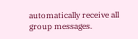automatically receive all group messages.